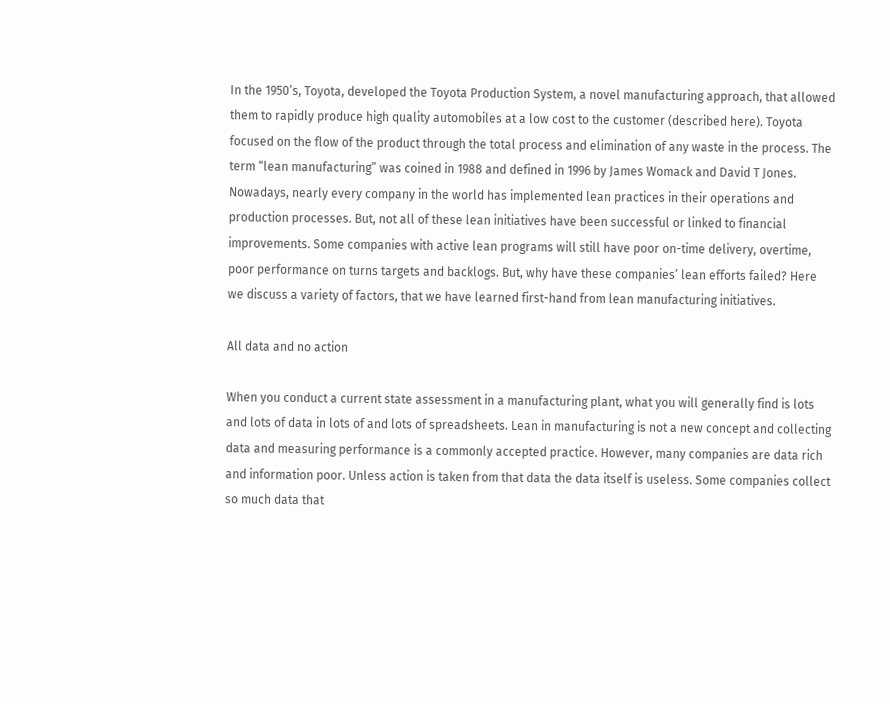In the 1950’s, Toyota, developed the Toyota Production System, a novel manufacturing approach, that allowed them to rapidly produce high quality automobiles at a low cost to the customer (described here). Toyota focused on the flow of the product through the total process and elimination of any waste in the process. The term “lean manufacturing” was coined in 1988 and defined in 1996 by James Womack and David T Jones. Nowadays, nearly every company in the world has implemented lean practices in their operations and production processes. But, not all of these lean initiatives have been successful or linked to financial improvements. Some companies with active lean programs will still have poor on-time delivery, overtime, poor performance on turns targets and backlogs. But, why have these companies’ lean efforts failed? Here we discuss a variety of factors, that we have learned first-hand from lean manufacturing initiatives.

All data and no action

When you conduct a current state assessment in a manufacturing plant, what you will generally find is lots and lots of data in lots of and lots of spreadsheets. Lean in manufacturing is not a new concept and collecting data and measuring performance is a commonly accepted practice. However, many companies are data rich and information poor. Unless action is taken from that data the data itself is useless. Some companies collect so much data that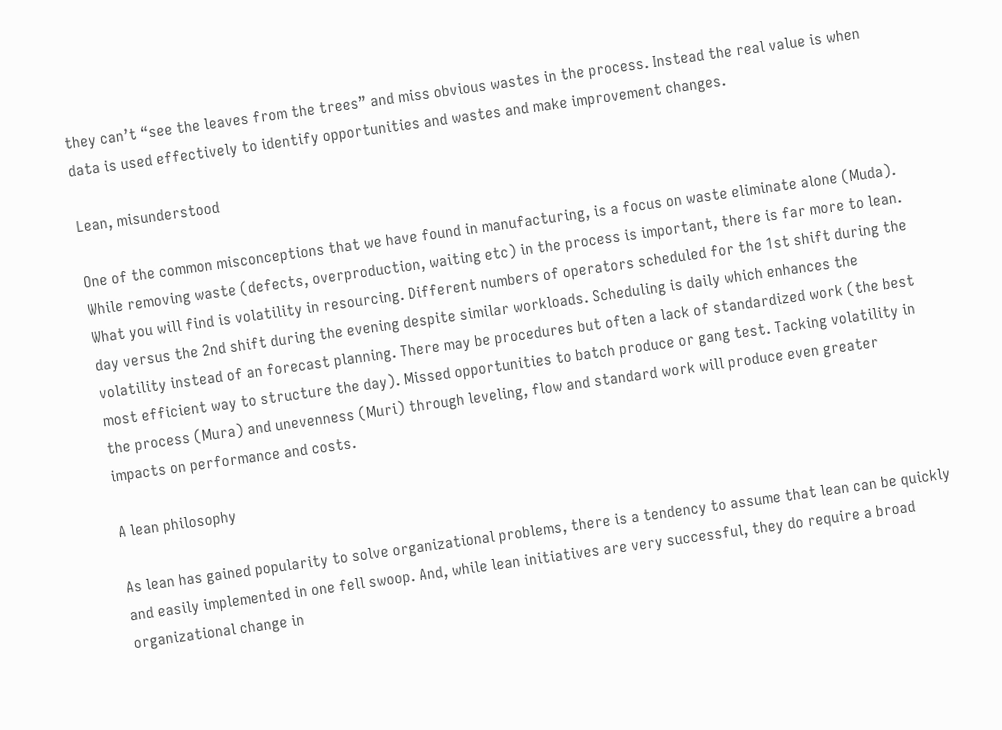they can’t “see the leaves from the trees” and miss obvious wastes in the process. Instead the real value is when data is used effectively to identify opportunities and wastes and make improvement changes.

Lean, misunderstood

One of the common misconceptions that we have found in manufacturing, is a focus on waste eliminate alone (Muda). While removing waste (defects, overproduction, waiting etc) in the process is important, there is far more to lean. What you will find is volatility in resourcing. Different numbers of operators scheduled for the 1st shift during the day versus the 2nd shift during the evening despite similar workloads. Scheduling is daily which enhances the volatility instead of an forecast planning. There may be procedures but often a lack of standardized work (the best most efficient way to structure the day). Missed opportunities to batch produce or gang test. Tacking volatility in the process (Mura) and unevenness (Muri) through leveling, flow and standard work will produce even greater impacts on performance and costs.

A lean philosophy

As lean has gained popularity to solve organizational problems, there is a tendency to assume that lean can be quickly and easily implemented in one fell swoop. And, while lean initiatives are very successful, they do require a broad organizational change in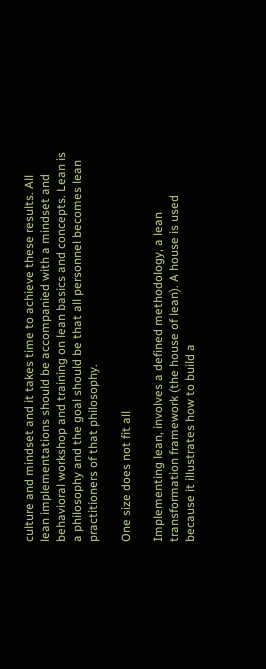culture and mindset and it takes time to achieve these results. All lean implementations should be accompanied with a mindset and behavioral workshop and training on lean basics and concepts. Lean is a philosophy and the goal should be that all personnel becomes lean practitioners of that philosophy.

One size does not fit all

Implementing lean, involves a defined methodology, a lean transformation framework (the house of lean). A house is used because it illustrates how to build a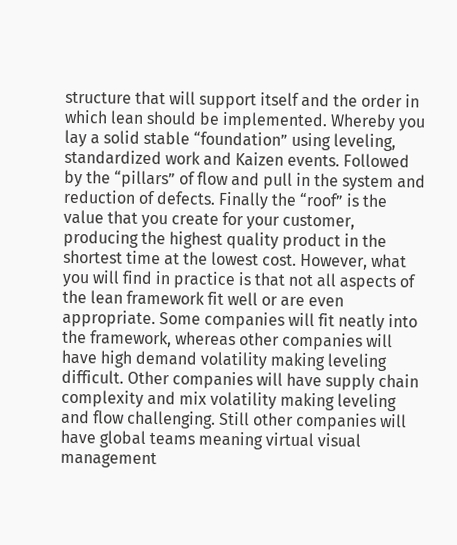structure that will support itself and the order in which lean should be implemented. Whereby you lay a solid stable “foundation” using leveling, standardized work and Kaizen events. Followed by the “pillars” of flow and pull in the system and reduction of defects. Finally the “roof” is the value that you create for your customer, producing the highest quality product in the shortest time at the lowest cost. However, what you will find in practice is that not all aspects of the lean framework fit well or are even appropriate. Some companies will fit neatly into the framework, whereas other companies will have high demand volatility making leveling difficult. Other companies will have supply chain complexity and mix volatility making leveling and flow challenging. Still other companies will have global teams meaning virtual visual management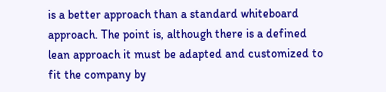is a better approach than a standard whiteboard approach. The point is, although there is a defined lean approach it must be adapted and customized to fit the company by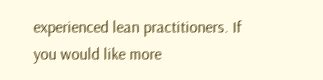experienced lean practitioners. If you would like more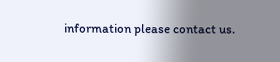information please contact us.